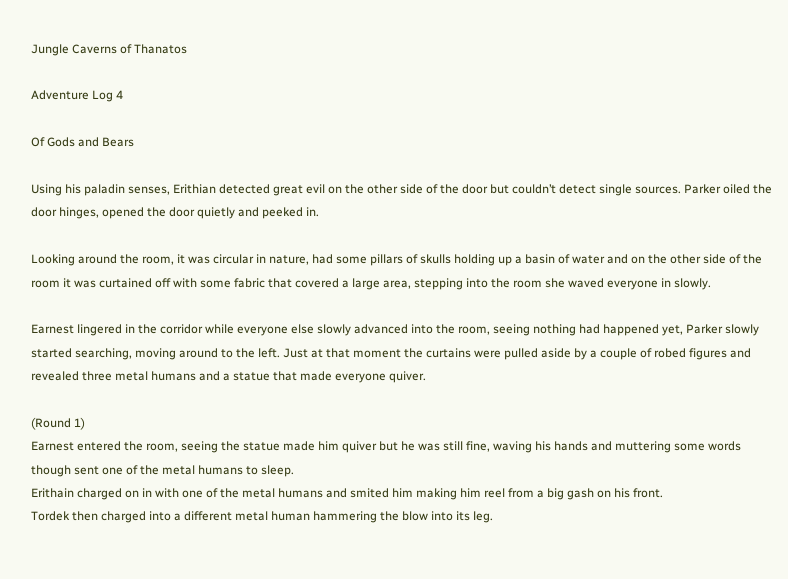Jungle Caverns of Thanatos

Adventure Log 4

Of Gods and Bears

Using his paladin senses, Erithian detected great evil on the other side of the door but couldn’t detect single sources. Parker oiled the door hinges, opened the door quietly and peeked in.

Looking around the room, it was circular in nature, had some pillars of skulls holding up a basin of water and on the other side of the room it was curtained off with some fabric that covered a large area, stepping into the room she waved everyone in slowly.

Earnest lingered in the corridor while everyone else slowly advanced into the room, seeing nothing had happened yet, Parker slowly started searching, moving around to the left. Just at that moment the curtains were pulled aside by a couple of robed figures and revealed three metal humans and a statue that made everyone quiver.

(Round 1)
Earnest entered the room, seeing the statue made him quiver but he was still fine, waving his hands and muttering some words though sent one of the metal humans to sleep.
Erithain charged on in with one of the metal humans and smited him making him reel from a big gash on his front.
Tordek then charged into a different metal human hammering the blow into its leg.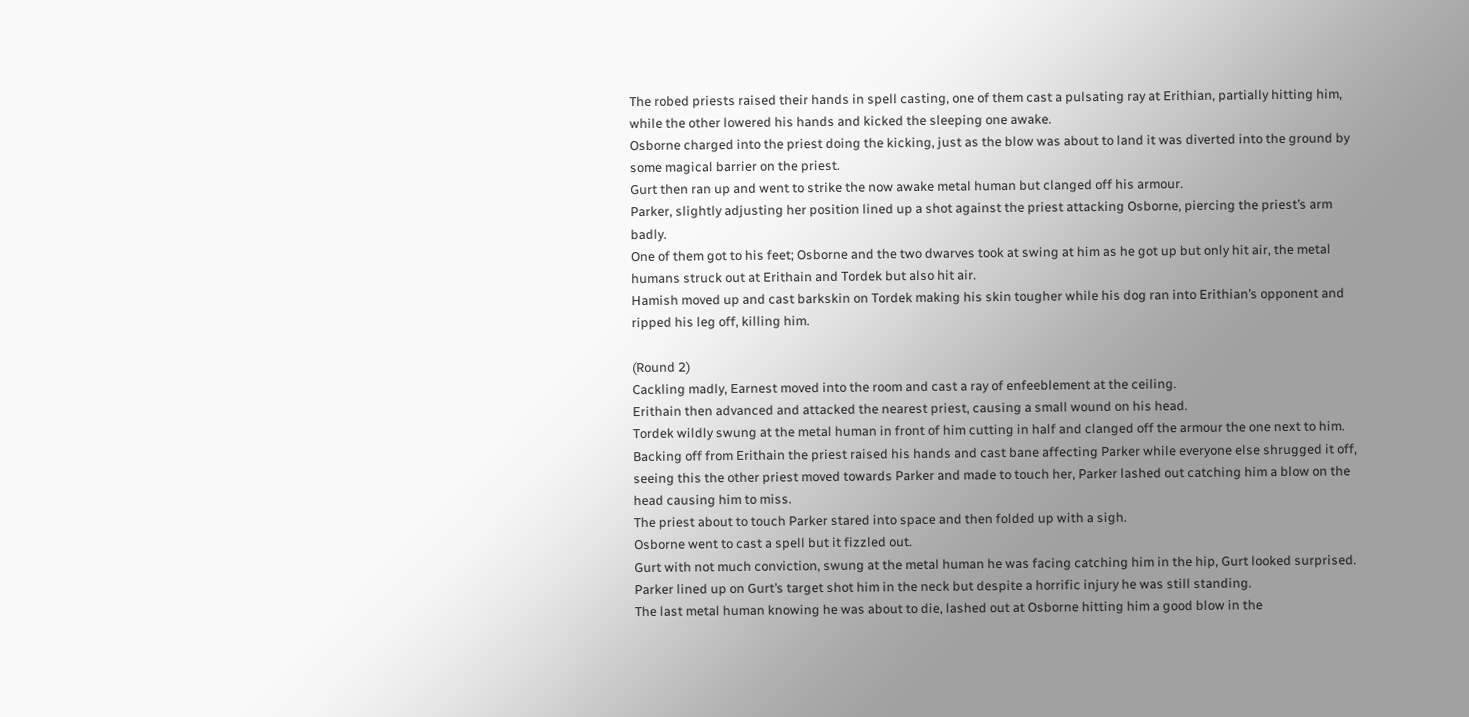The robed priests raised their hands in spell casting, one of them cast a pulsating ray at Erithian, partially hitting him, while the other lowered his hands and kicked the sleeping one awake.
Osborne charged into the priest doing the kicking, just as the blow was about to land it was diverted into the ground by some magical barrier on the priest.
Gurt then ran up and went to strike the now awake metal human but clanged off his armour.
Parker, slightly adjusting her position lined up a shot against the priest attacking Osborne, piercing the priest’s arm badly.
One of them got to his feet; Osborne and the two dwarves took at swing at him as he got up but only hit air, the metal humans struck out at Erithain and Tordek but also hit air.
Hamish moved up and cast barkskin on Tordek making his skin tougher while his dog ran into Erithian’s opponent and ripped his leg off, killing him.

(Round 2)
Cackling madly, Earnest moved into the room and cast a ray of enfeeblement at the ceiling.
Erithain then advanced and attacked the nearest priest, causing a small wound on his head.
Tordek wildly swung at the metal human in front of him cutting in half and clanged off the armour the one next to him.
Backing off from Erithain the priest raised his hands and cast bane affecting Parker while everyone else shrugged it off, seeing this the other priest moved towards Parker and made to touch her, Parker lashed out catching him a blow on the head causing him to miss.
The priest about to touch Parker stared into space and then folded up with a sigh.
Osborne went to cast a spell but it fizzled out.
Gurt with not much conviction, swung at the metal human he was facing catching him in the hip, Gurt looked surprised.
Parker lined up on Gurt’s target shot him in the neck but despite a horrific injury he was still standing.
The last metal human knowing he was about to die, lashed out at Osborne hitting him a good blow in the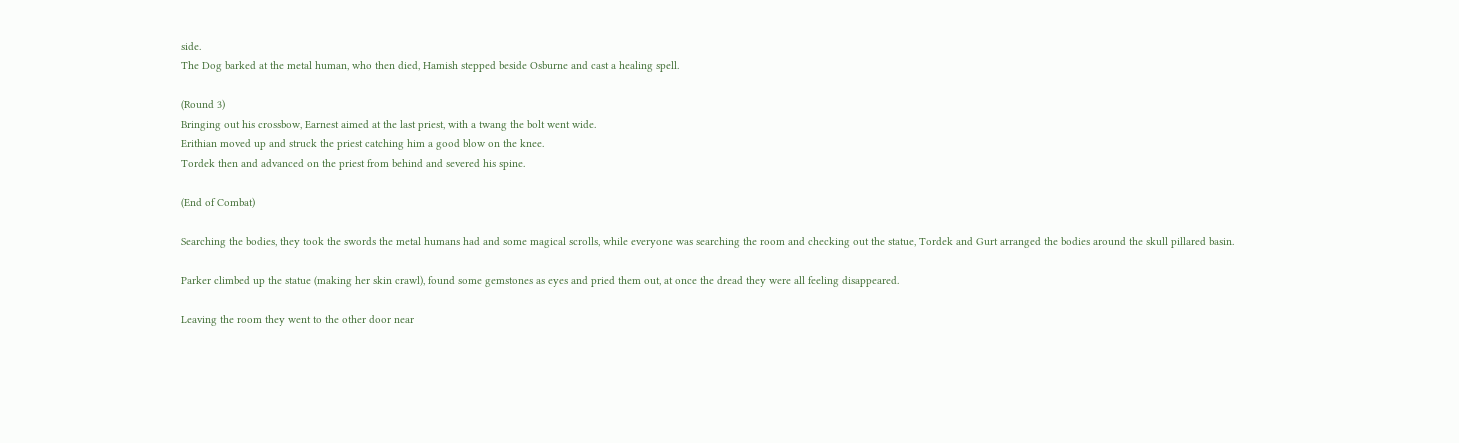side.
The Dog barked at the metal human, who then died, Hamish stepped beside Osburne and cast a healing spell.

(Round 3)
Bringing out his crossbow, Earnest aimed at the last priest, with a twang the bolt went wide.
Erithian moved up and struck the priest catching him a good blow on the knee.
Tordek then and advanced on the priest from behind and severed his spine.

(End of Combat)

Searching the bodies, they took the swords the metal humans had and some magical scrolls, while everyone was searching the room and checking out the statue, Tordek and Gurt arranged the bodies around the skull pillared basin.

Parker climbed up the statue (making her skin crawl), found some gemstones as eyes and pried them out, at once the dread they were all feeling disappeared.

Leaving the room they went to the other door near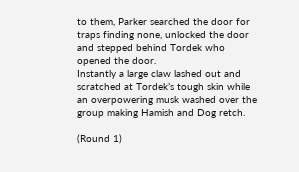to them, Parker searched the door for traps finding none, unlocked the door and stepped behind Tordek who opened the door.
Instantly a large claw lashed out and scratched at Tordek’s tough skin while an overpowering musk washed over the group making Hamish and Dog retch.

(Round 1)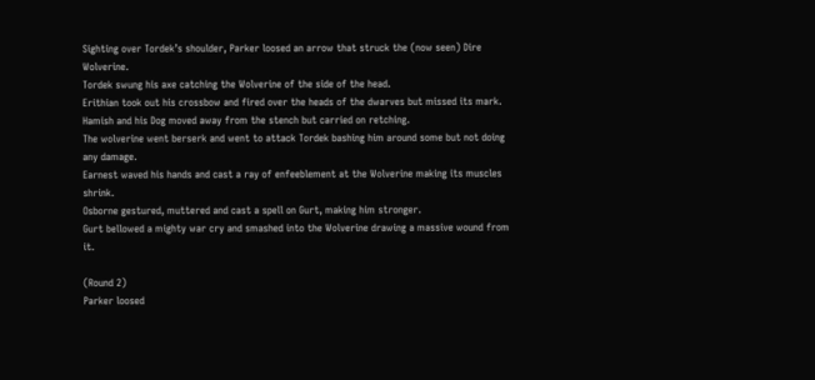Sighting over Tordek’s shoulder, Parker loosed an arrow that struck the (now seen) Dire Wolverine.
Tordek swung his axe catching the Wolverine of the side of the head.
Erithian took out his crossbow and fired over the heads of the dwarves but missed its mark.
Hamish and his Dog moved away from the stench but carried on retching.
The wolverine went berserk and went to attack Tordek bashing him around some but not doing any damage.
Earnest waved his hands and cast a ray of enfeeblement at the Wolverine making its muscles shrink.
Osborne gestured, muttered and cast a spell on Gurt, making him stronger.
Gurt bellowed a mighty war cry and smashed into the Wolverine drawing a massive wound from it.

(Round 2)
Parker loosed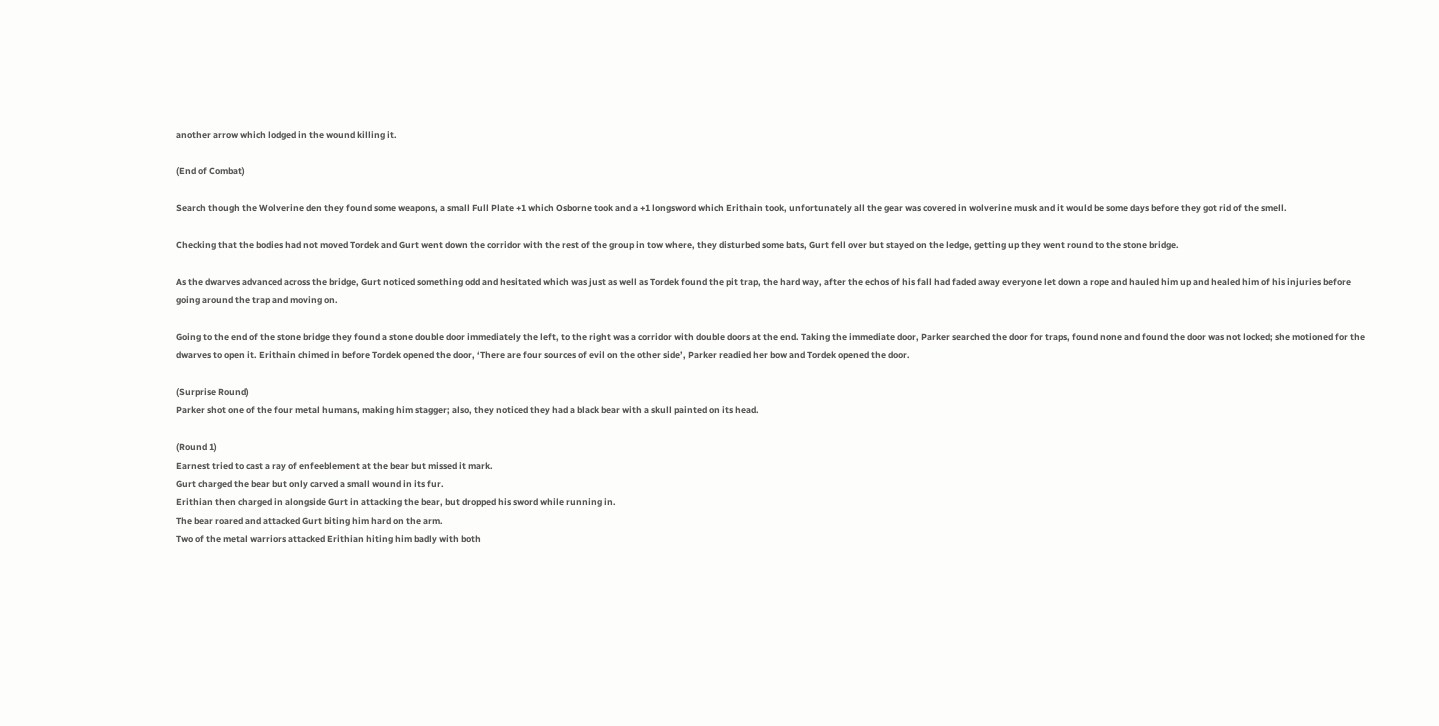another arrow which lodged in the wound killing it.

(End of Combat)

Search though the Wolverine den they found some weapons, a small Full Plate +1 which Osborne took and a +1 longsword which Erithain took, unfortunately all the gear was covered in wolverine musk and it would be some days before they got rid of the smell.

Checking that the bodies had not moved Tordek and Gurt went down the corridor with the rest of the group in tow where, they disturbed some bats, Gurt fell over but stayed on the ledge, getting up they went round to the stone bridge.

As the dwarves advanced across the bridge, Gurt noticed something odd and hesitated which was just as well as Tordek found the pit trap, the hard way, after the echos of his fall had faded away everyone let down a rope and hauled him up and healed him of his injuries before going around the trap and moving on.

Going to the end of the stone bridge they found a stone double door immediately the left, to the right was a corridor with double doors at the end. Taking the immediate door, Parker searched the door for traps, found none and found the door was not locked; she motioned for the dwarves to open it. Erithain chimed in before Tordek opened the door, ‘There are four sources of evil on the other side’, Parker readied her bow and Tordek opened the door.

(Surprise Round)
Parker shot one of the four metal humans, making him stagger; also, they noticed they had a black bear with a skull painted on its head.

(Round 1)
Earnest tried to cast a ray of enfeeblement at the bear but missed it mark.
Gurt charged the bear but only carved a small wound in its fur.
Erithian then charged in alongside Gurt in attacking the bear, but dropped his sword while running in.
The bear roared and attacked Gurt biting him hard on the arm.
Two of the metal warriors attacked Erithian hiting him badly with both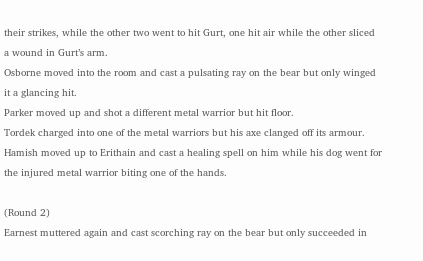their strikes, while the other two went to hit Gurt, one hit air while the other sliced a wound in Gurt’s arm.
Osborne moved into the room and cast a pulsating ray on the bear but only winged it a glancing hit.
Parker moved up and shot a different metal warrior but hit floor.
Tordek charged into one of the metal warriors but his axe clanged off its armour.
Hamish moved up to Erithain and cast a healing spell on him while his dog went for the injured metal warrior biting one of the hands.

(Round 2)
Earnest muttered again and cast scorching ray on the bear but only succeeded in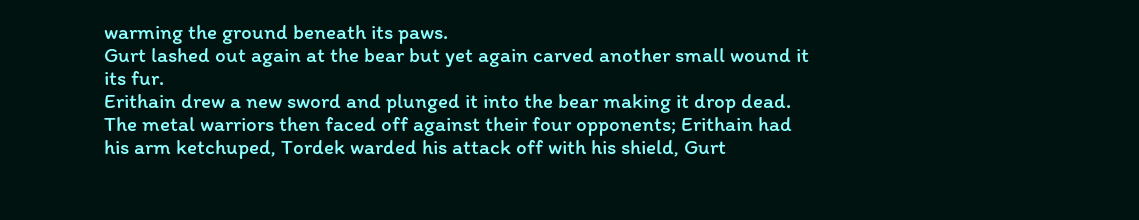warming the ground beneath its paws.
Gurt lashed out again at the bear but yet again carved another small wound it its fur.
Erithain drew a new sword and plunged it into the bear making it drop dead.
The metal warriors then faced off against their four opponents; Erithain had his arm ketchuped, Tordek warded his attack off with his shield, Gurt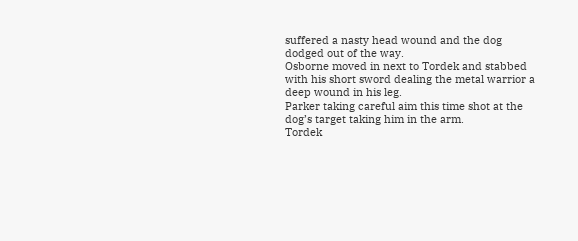suffered a nasty head wound and the dog dodged out of the way.
Osborne moved in next to Tordek and stabbed with his short sword dealing the metal warrior a deep wound in his leg.
Parker taking careful aim this time shot at the dog’s target taking him in the arm.
Tordek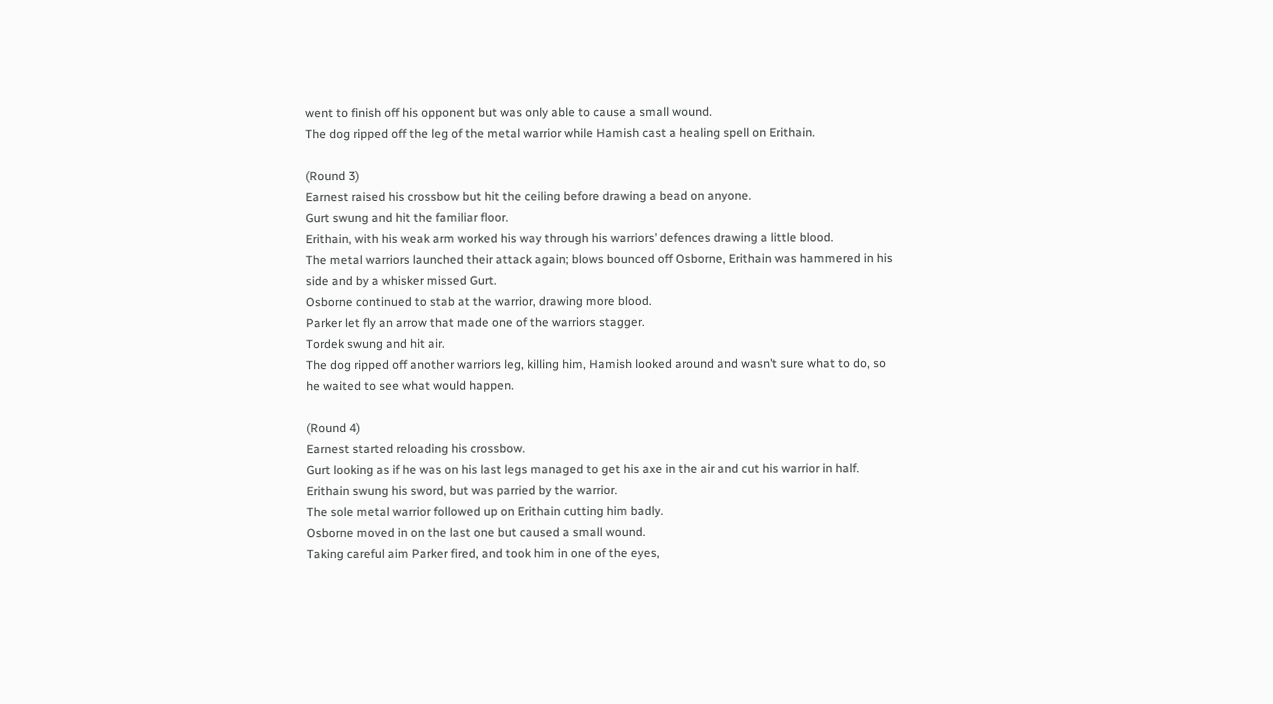went to finish off his opponent but was only able to cause a small wound.
The dog ripped off the leg of the metal warrior while Hamish cast a healing spell on Erithain.

(Round 3)
Earnest raised his crossbow but hit the ceiling before drawing a bead on anyone.
Gurt swung and hit the familiar floor.
Erithain, with his weak arm worked his way through his warriors’ defences drawing a little blood.
The metal warriors launched their attack again; blows bounced off Osborne, Erithain was hammered in his side and by a whisker missed Gurt.
Osborne continued to stab at the warrior, drawing more blood.
Parker let fly an arrow that made one of the warriors stagger.
Tordek swung and hit air.
The dog ripped off another warriors leg, killing him, Hamish looked around and wasn’t sure what to do, so he waited to see what would happen.

(Round 4)
Earnest started reloading his crossbow.
Gurt looking as if he was on his last legs managed to get his axe in the air and cut his warrior in half.
Erithain swung his sword, but was parried by the warrior.
The sole metal warrior followed up on Erithain cutting him badly.
Osborne moved in on the last one but caused a small wound.
Taking careful aim Parker fired, and took him in one of the eyes,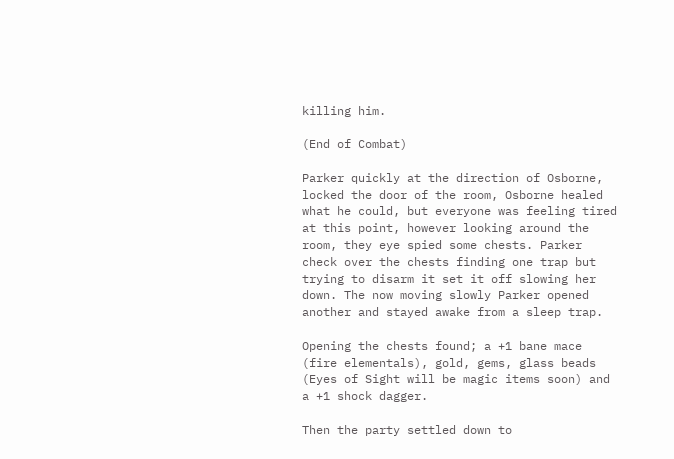killing him.

(End of Combat)

Parker quickly at the direction of Osborne, locked the door of the room, Osborne healed what he could, but everyone was feeling tired at this point, however looking around the room, they eye spied some chests. Parker check over the chests finding one trap but trying to disarm it set it off slowing her down. The now moving slowly Parker opened another and stayed awake from a sleep trap.

Opening the chests found; a +1 bane mace (fire elementals), gold, gems, glass beads (Eyes of Sight will be magic items soon) and a +1 shock dagger.

Then the party settled down to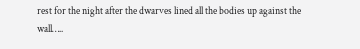rest for the night after the dwarves lined all the bodies up against the wall…..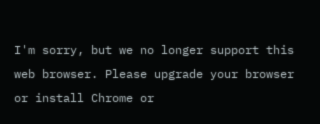I'm sorry, but we no longer support this web browser. Please upgrade your browser or install Chrome or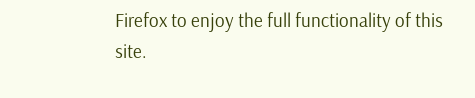Firefox to enjoy the full functionality of this site.